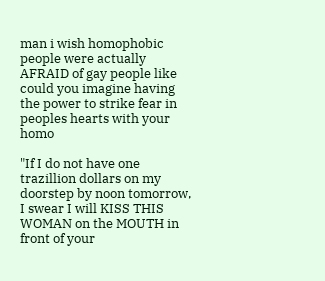man i wish homophobic people were actually AFRAID of gay people like could you imagine having the power to strike fear in peoples hearts with your homo

"If I do not have one trazillion dollars on my doorstep by noon tomorrow, I swear I will KISS THIS WOMAN on the MOUTH in front of your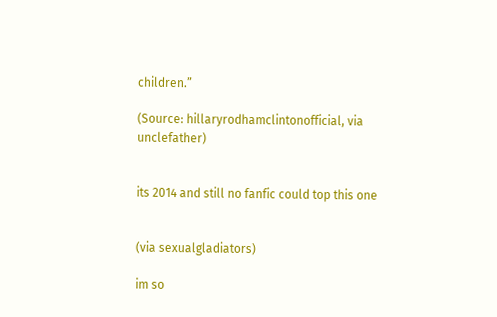children.”

(Source: hillaryrodhamclintonofficial, via unclefather)


its 2014 and still no fanfic could top this one


(via sexualgladiators)

im so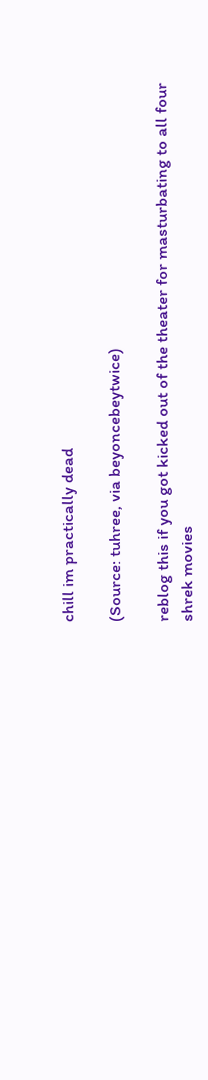chill im practically dead

(Source: tuhree, via beyoncebeytwice)

reblog this if you got kicked out of the theater for masturbating to all four shrek movies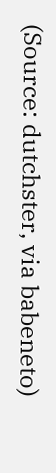(Source: dutchster, via babeneto)